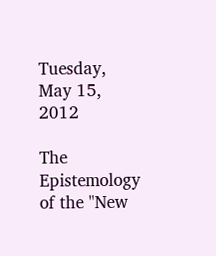Tuesday, May 15, 2012

The Epistemology of the "New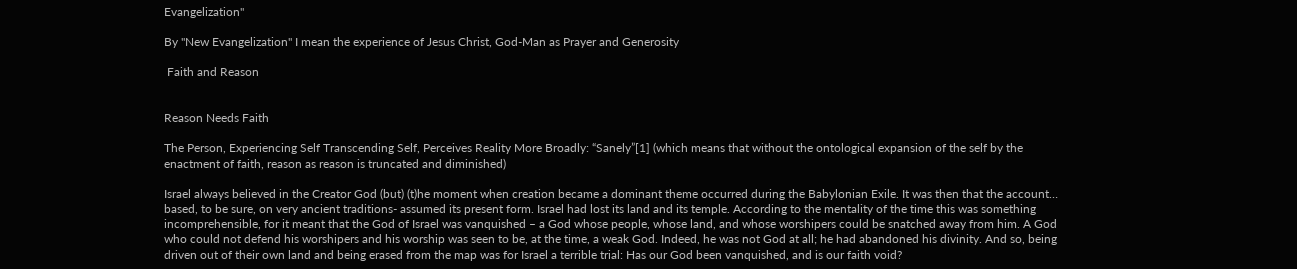Evangelization"

By "New Evangelization" I mean the experience of Jesus Christ, God-Man as Prayer and Generosity

 Faith and Reason


Reason Needs Faith

The Person, Experiencing Self Transcending Self, Perceives Reality More Broadly: “Sanely”[1] (which means that without the ontological expansion of the self by the enactment of faith, reason as reason is truncated and diminished)

Israel always believed in the Creator God (but) (t)he moment when creation became a dominant theme occurred during the Babylonian Exile. It was then that the account… based, to be sure, on very ancient traditions- assumed its present form. Israel had lost its land and its temple. According to the mentality of the time this was something incomprehensible, for it meant that the God of Israel was vanquished – a God whose people, whose land, and whose worshipers could be snatched away from him. A God who could not defend his worshipers and his worship was seen to be, at the time, a weak God. Indeed, he was not God at all; he had abandoned his divinity. And so, being driven out of their own land and being erased from the map was for Israel a terrible trial: Has our God been vanquished, and is our faith void?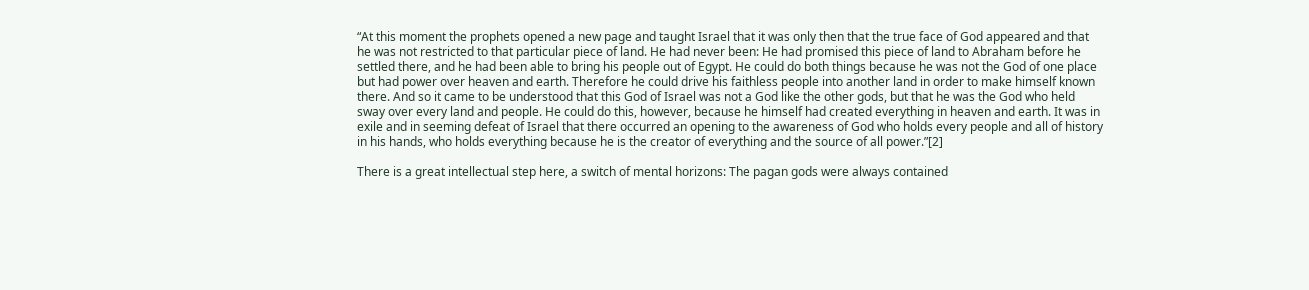“At this moment the prophets opened a new page and taught Israel that it was only then that the true face of God appeared and that he was not restricted to that particular piece of land. He had never been: He had promised this piece of land to Abraham before he settled there, and he had been able to bring his people out of Egypt. He could do both things because he was not the God of one place but had power over heaven and earth. Therefore he could drive his faithless people into another land in order to make himself known there. And so it came to be understood that this God of Israel was not a God like the other gods, but that he was the God who held sway over every land and people. He could do this, however, because he himself had created everything in heaven and earth. It was in exile and in seeming defeat of Israel that there occurred an opening to the awareness of God who holds every people and all of history in his hands, who holds everything because he is the creator of everything and the source of all power.”[2]

There is a great intellectual step here, a switch of mental horizons: The pagan gods were always contained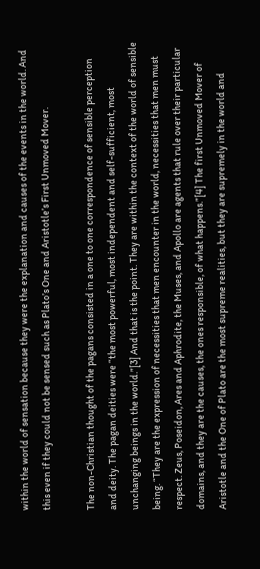within the world of sensation because they were the explanation and causes of the events in the world. And this even if they could not be sensed such as Plato’s One and Aristotle’s First Unmoved Mover.

The non-Christian thought of the pagans consisted in a one to one correspondence of sensible perception and deity. The pagan deities were “the most powerful, most independent and self-sufficient, most unchanging beings in the world.”[3] And that is the point. They are within the context of the world of sensible being. “They are the expression of necessities that men encounter in the world, necessities that men must respect. Zeus, Poseidon, Ares and Aphrodite, the Muses, and Apollo are agents that rule over their particular domains, and they are the causes, the ones responsible, of what happens.”[4] The first Unmoved Mover of Aristotle and the One of Plato are the most supreme realities, but they are supremely in the world and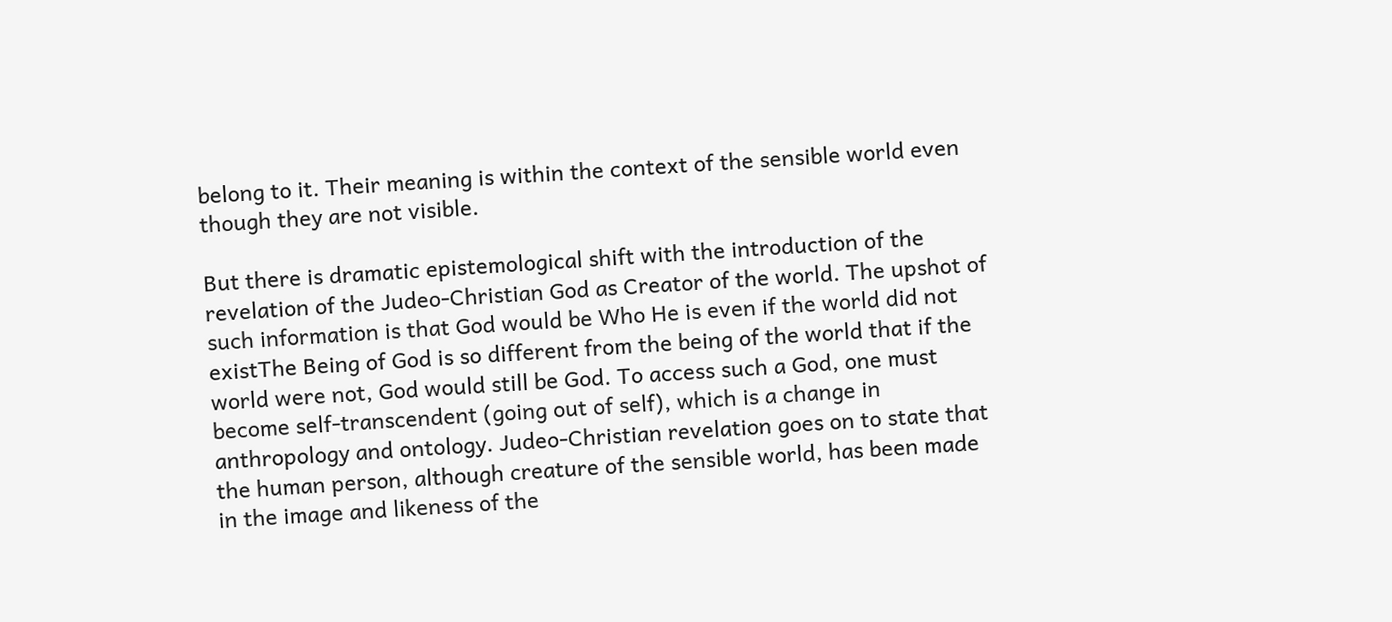belong to it. Their meaning is within the context of the sensible world even though they are not visible.

But there is dramatic epistemological shift with the introduction of the revelation of the Judeo-Christian God as Creator of the world. The upshot of such information is that God would be Who He is even if the world did not existThe Being of God is so different from the being of the world that if the world were not, God would still be God. To access such a God, one must become self-transcendent (going out of self), which is a change in anthropology and ontology. Judeo-Christian revelation goes on to state that the human person, although creature of the sensible world, has been made in the image and likeness of the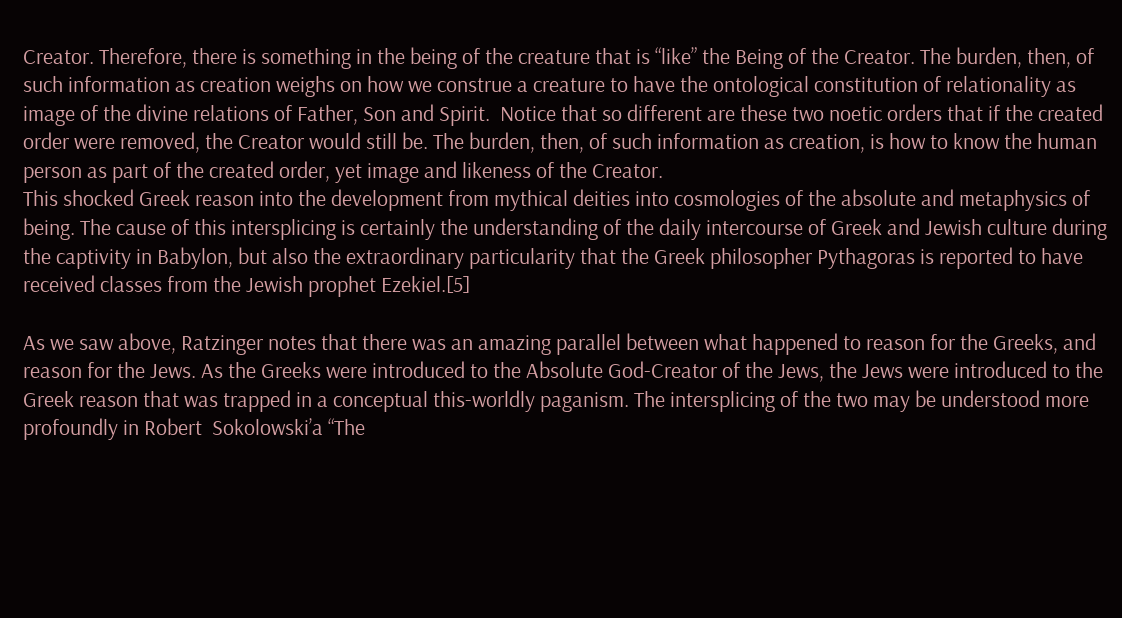Creator. Therefore, there is something in the being of the creature that is “like” the Being of the Creator. The burden, then, of such information as creation weighs on how we construe a creature to have the ontological constitution of relationality as image of the divine relations of Father, Son and Spirit.  Notice that so different are these two noetic orders that if the created order were removed, the Creator would still be. The burden, then, of such information as creation, is how to know the human person as part of the created order, yet image and likeness of the Creator.
This shocked Greek reason into the development from mythical deities into cosmologies of the absolute and metaphysics of being. The cause of this intersplicing is certainly the understanding of the daily intercourse of Greek and Jewish culture during the captivity in Babylon, but also the extraordinary particularity that the Greek philosopher Pythagoras is reported to have received classes from the Jewish prophet Ezekiel.[5]

As we saw above, Ratzinger notes that there was an amazing parallel between what happened to reason for the Greeks, and reason for the Jews. As the Greeks were introduced to the Absolute God-Creator of the Jews, the Jews were introduced to the
Greek reason that was trapped in a conceptual this-worldly paganism. The intersplicing of the two may be understood more profoundly in Robert  Sokolowski’a “The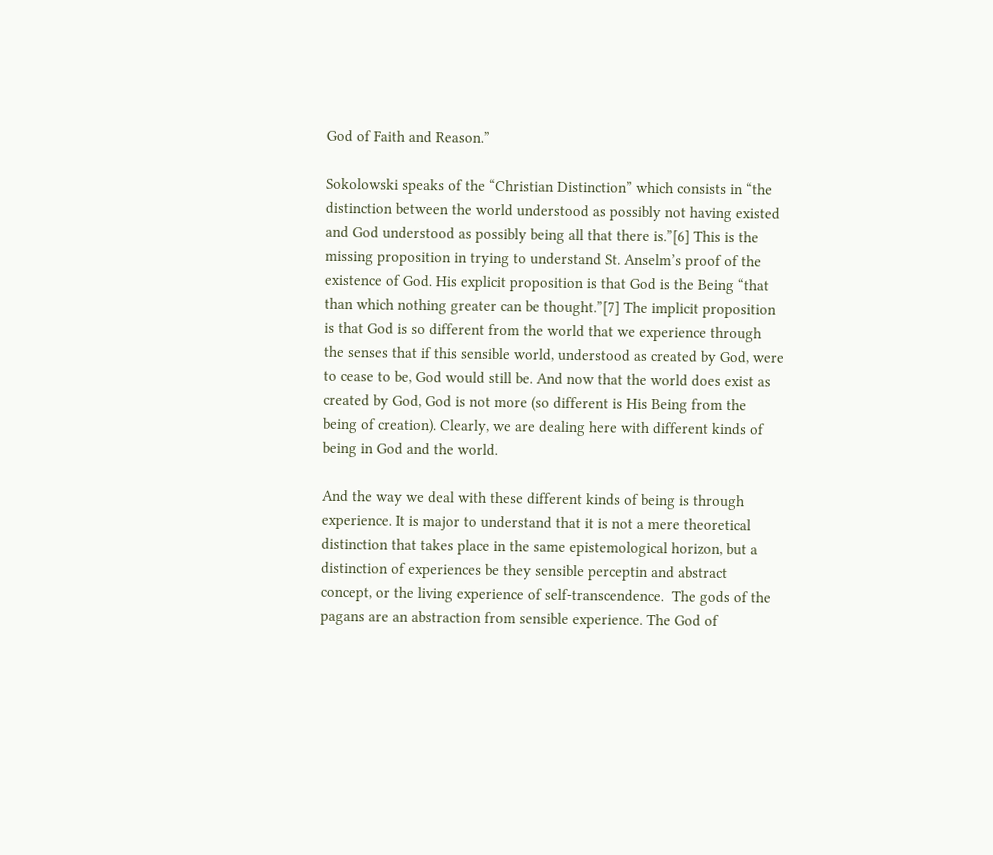God of Faith and Reason.”

Sokolowski speaks of the “Christian Distinction” which consists in “the distinction between the world understood as possibly not having existed and God understood as possibly being all that there is.”[6] This is the missing proposition in trying to understand St. Anselm’s proof of the existence of God. His explicit proposition is that God is the Being “that than which nothing greater can be thought.”[7] The implicit proposition is that God is so different from the world that we experience through the senses that if this sensible world, understood as created by God, were to cease to be, God would still be. And now that the world does exist as created by God, God is not more (so different is His Being from the being of creation). Clearly, we are dealing here with different kinds of being in God and the world.

And the way we deal with these different kinds of being is through experience. It is major to understand that it is not a mere theoretical distinction that takes place in the same epistemological horizon, but a distinction of experiences be they sensible perceptin and abstract concept, or the living experience of self-transcendence.  The gods of the pagans are an abstraction from sensible experience. The God of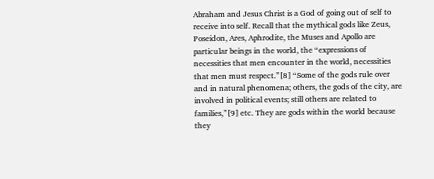Abraham and Jesus Christ is a God of going out of self to receive into self. Recall that the mythical gods like Zeus, Poseidon, Ares, Aphrodite, the Muses and Apollo are particular beings in the world, the “expressions of necessities that men encounter in the world, necessities that men must respect.”[8] “Some of the gods rule over and in natural phenomena; others, the gods of the city, are involved in political events; still others are related to families,”[9] etc. They are gods within the world because they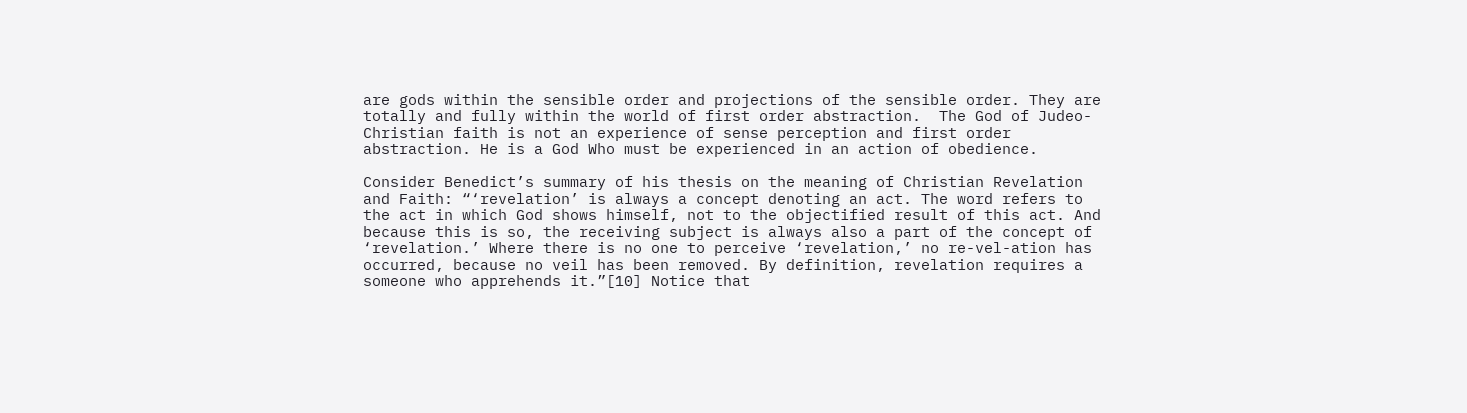are gods within the sensible order and projections of the sensible order. They are totally and fully within the world of first order abstraction.  The God of Judeo-Christian faith is not an experience of sense perception and first order abstraction. He is a God Who must be experienced in an action of obedience.

Consider Benedict’s summary of his thesis on the meaning of Christian Revelation and Faith: “‘revelation’ is always a concept denoting an act. The word refers to the act in which God shows himself, not to the objectified result of this act. And because this is so, the receiving subject is always also a part of the concept of ‘revelation.’ Where there is no one to perceive ‘revelation,’ no re-vel-ation has occurred, because no veil has been removed. By definition, revelation requires a someone who apprehends it.”[10] Notice that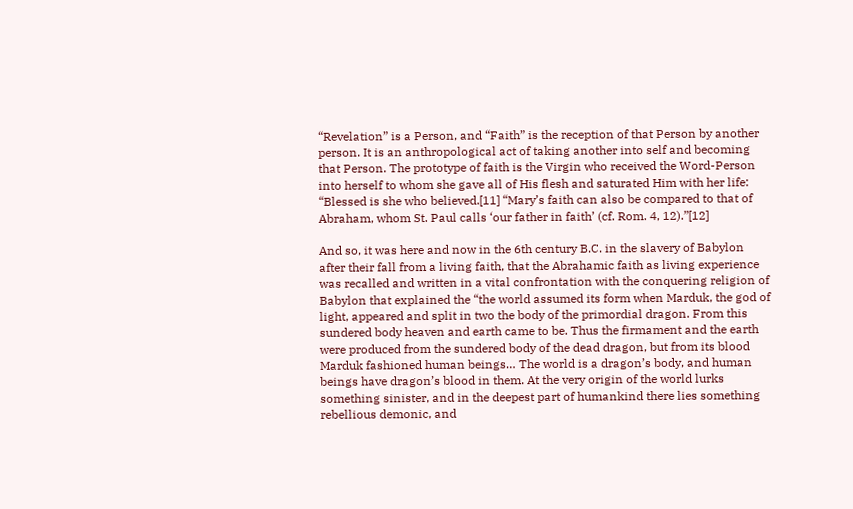“Revelation” is a Person, and “Faith” is the reception of that Person by another person. It is an anthropological act of taking another into self and becoming that Person. The prototype of faith is the Virgin who received the Word-Person into herself to whom she gave all of His flesh and saturated Him with her life: “Blessed is she who believed.[11] “Mary’s faith can also be compared to that of Abraham, whom St. Paul calls ‘our father in faith’ (cf. Rom. 4, 12).”[12]

And so, it was here and now in the 6th century B.C. in the slavery of Babylon after their fall from a living faith, that the Abrahamic faith as living experience was recalled and written in a vital confrontation with the conquering religion of Babylon that explained the “the world assumed its form when Marduk, the god of light, appeared and split in two the body of the primordial dragon. From this sundered body heaven and earth came to be. Thus the firmament and the earth were produced from the sundered body of the dead dragon, but from its blood Marduk fashioned human beings… The world is a dragon’s body, and human beings have dragon’s blood in them. At the very origin of the world lurks something sinister, and in the deepest part of humankind there lies something rebellious demonic, and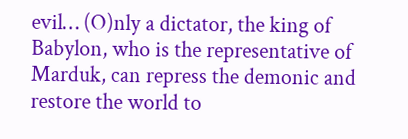evil… (O)nly a dictator, the king of Babylon, who is the representative of Marduk, can repress the demonic and restore the world to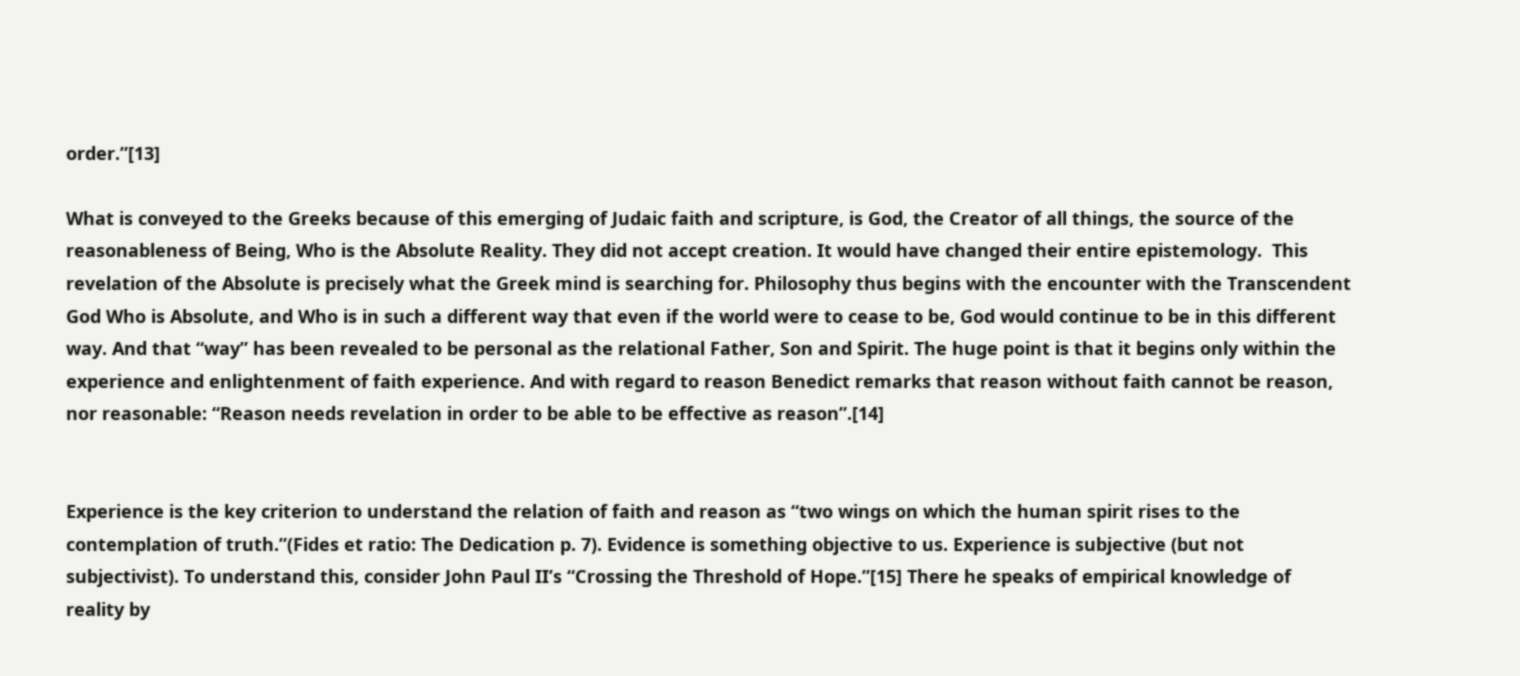order.”[13]

What is conveyed to the Greeks because of this emerging of Judaic faith and scripture, is God, the Creator of all things, the source of the reasonableness of Being, Who is the Absolute Reality. They did not accept creation. It would have changed their entire epistemology.  This revelation of the Absolute is precisely what the Greek mind is searching for. Philosophy thus begins with the encounter with the Transcendent God Who is Absolute, and Who is in such a different way that even if the world were to cease to be, God would continue to be in this different way. And that “way” has been revealed to be personal as the relational Father, Son and Spirit. The huge point is that it begins only within the experience and enlightenment of faith experience. And with regard to reason Benedict remarks that reason without faith cannot be reason, nor reasonable: “Reason needs revelation in order to be able to be effective as reason”.[14]


Experience is the key criterion to understand the relation of faith and reason as “two wings on which the human spirit rises to the contemplation of truth.”(Fides et ratio: The Dedication p. 7). Evidence is something objective to us. Experience is subjective (but not subjectivist). To understand this, consider John Paul II’s “Crossing the Threshold of Hope.”[15] There he speaks of empirical knowledge of reality by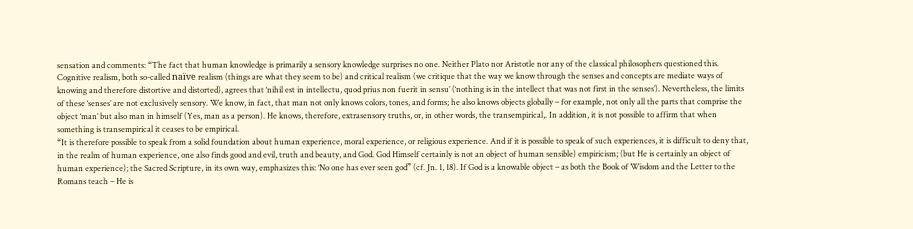sensation and comments: “The fact that human knowledge is primarily a sensory knowledge surprises no one. Neither Plato nor Aristotle nor any of the classical philosophers questioned this. Cognitive realism, both so-called naïve realism (things are what they seem to be) and critical realism (we critique that the way we know through the senses and concepts are mediate ways of knowing and therefore distortive and distorted), agrees that ‘nihil est in intellectu, quod prius non fuerit in sensu’ (‘nothing is in the intellect that was not first in the senses’). Nevertheless, the limits of these ‘senses’ are not exclusively sensory. We know, in fact, that man not only knows colors, tones, and forms; he also knows objects globally – for example, not only all the parts that comprise the object ‘man’ but also man in himself (Yes, man as a person). He knows, therefore, extrasensory truths, or, in other words, the transempirical,. In addition, it is not possible to affirm that when something is transempirical it ceases to be empirical.
“It is therefore possible to speak from a solid foundation about human experience, moral experience, or religious experience. And if it is possible to speak of such experiences, it is difficult to deny that, in the realm of human experience, one also finds good and evil, truth and beauty, and God. God Himself certainly is not an object of human sensible) empiricism; (but He is certainly an object of human experience); the Sacred Scripture, in its own way, emphasizes this: ‘No one has ever seen god” (cf. Jn. 1, 18). If God is a knowable object – as both the Book of Wisdom and the Letter to the Romans teach – He is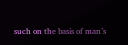such on the basis of man’s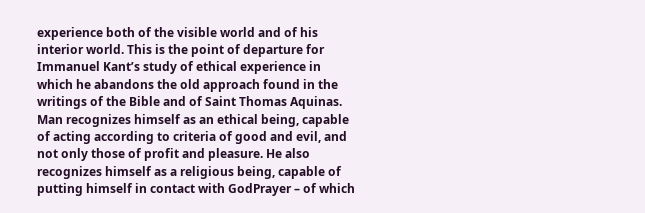experience both of the visible world and of his interior world. This is the point of departure for Immanuel Kant’s study of ethical experience in which he abandons the old approach found in the writings of the Bible and of Saint Thomas Aquinas. Man recognizes himself as an ethical being, capable of acting according to criteria of good and evil, and not only those of profit and pleasure. He also recognizes himself as a religious being, capable of putting himself in contact with GodPrayer – of which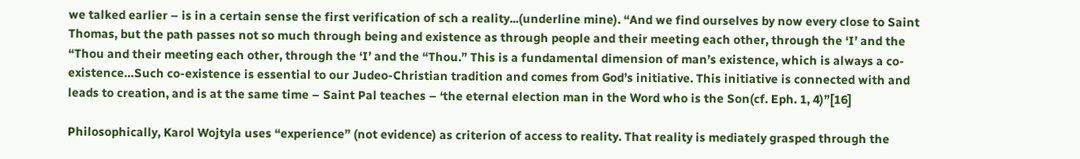we talked earlier – is in a certain sense the first verification of sch a reality...(underline mine). “And we find ourselves by now every close to Saint Thomas, but the path passes not so much through being and existence as through people and their meeting each other, through the ‘I’ and the “Thou and their meeting each other, through the ‘I’ and the “Thou.” This is a fundamental dimension of man’s existence, which is always a co-existence…Such co-existence is essential to our Judeo-Christian tradition and comes from God’s initiative. This initiative is connected with and leads to creation, and is at the same time – Saint Pal teaches – ‘the eternal election man in the Word who is the Son(cf. Eph. 1, 4)”[16]

Philosophically, Karol Wojtyla uses “experience” (not evidence) as criterion of access to reality. That reality is mediately grasped through the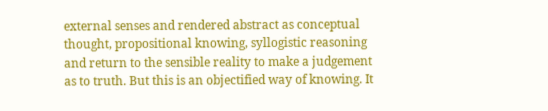external senses and rendered abstract as conceptual thought, propositional knowing, syllogistic reasoning and return to the sensible reality to make a judgement as to truth. But this is an objectified way of knowing. It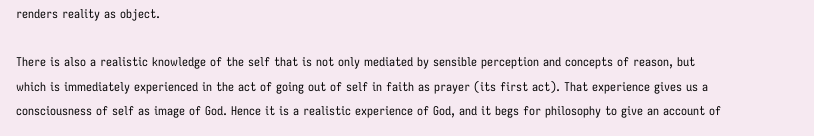renders reality as object.

There is also a realistic knowledge of the self that is not only mediated by sensible perception and concepts of reason, but which is immediately experienced in the act of going out of self in faith as prayer (its first act). That experience gives us a consciousness of self as image of God. Hence it is a realistic experience of God, and it begs for philosophy to give an account of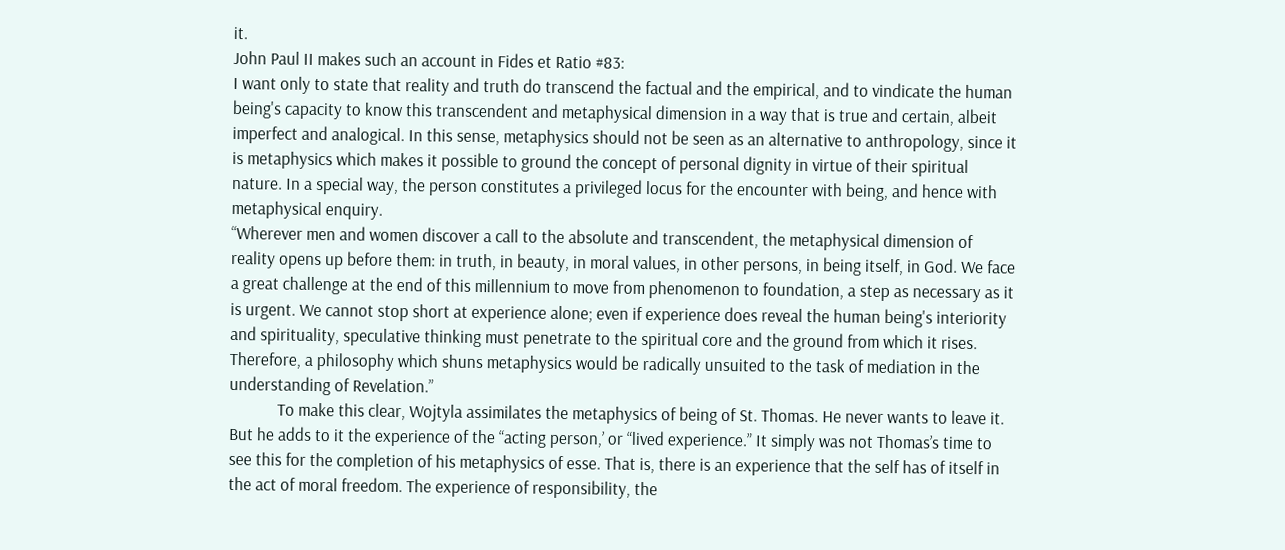it.
John Paul II makes such an account in Fides et Ratio #83:
I want only to state that reality and truth do transcend the factual and the empirical, and to vindicate the human being's capacity to know this transcendent and metaphysical dimension in a way that is true and certain, albeit imperfect and analogical. In this sense, metaphysics should not be seen as an alternative to anthropology, since it is metaphysics which makes it possible to ground the concept of personal dignity in virtue of their spiritual nature. In a special way, the person constitutes a privileged locus for the encounter with being, and hence with metaphysical enquiry.
“Wherever men and women discover a call to the absolute and transcendent, the metaphysical dimension of reality opens up before them: in truth, in beauty, in moral values, in other persons, in being itself, in God. We face a great challenge at the end of this millennium to move from phenomenon to foundation, a step as necessary as it is urgent. We cannot stop short at experience alone; even if experience does reveal the human being's interiority and spirituality, speculative thinking must penetrate to the spiritual core and the ground from which it rises. Therefore, a philosophy which shuns metaphysics would be radically unsuited to the task of mediation in the understanding of Revelation.”
            To make this clear, Wojtyla assimilates the metaphysics of being of St. Thomas. He never wants to leave it. But he adds to it the experience of the “acting person,’ or “lived experience.” It simply was not Thomas’s time to see this for the completion of his metaphysics of esse. That is, there is an experience that the self has of itself in the act of moral freedom. The experience of responsibility, the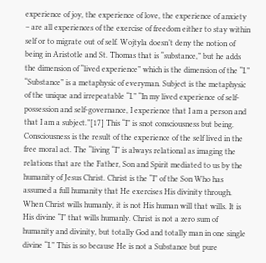experience of joy, the experience of love, the experience of anxiety – are all experiences of the exercise of freedom either to stay within self or to migrate out of self. Wojtyla doesn’t deny the notion of being in Aristotle and St. Thomas that is “substance,” but he adds the dimension of “lived experience” which is the dimension of the “I.” “Substance” is a metaphysic of everyman. Subject is the metaphysic of the unique and irrepeatable “I.” “In my lived experience of self-possession and self-governance, I experience that I am a person and that I am a subject.”[17] This “I” is snot consciousness but being. Consciousness is the result of the experience of the self lived in the free moral act. The “living “I” is always relational as imaging the relations that are the Father, Son and Spirit mediated to us by the humanity of Jesus Christ. Christ is the “I” of the Son Who has assumed a full humanity that He exercises His divinity through. When Christ wills humanly, it is not His human will that wills. It is His divine “I” that wills humanly. Christ is not a zero sum of humanity and divinity, but totally God and totally man in one single divine “I.” This is so because He is not a Substance but pure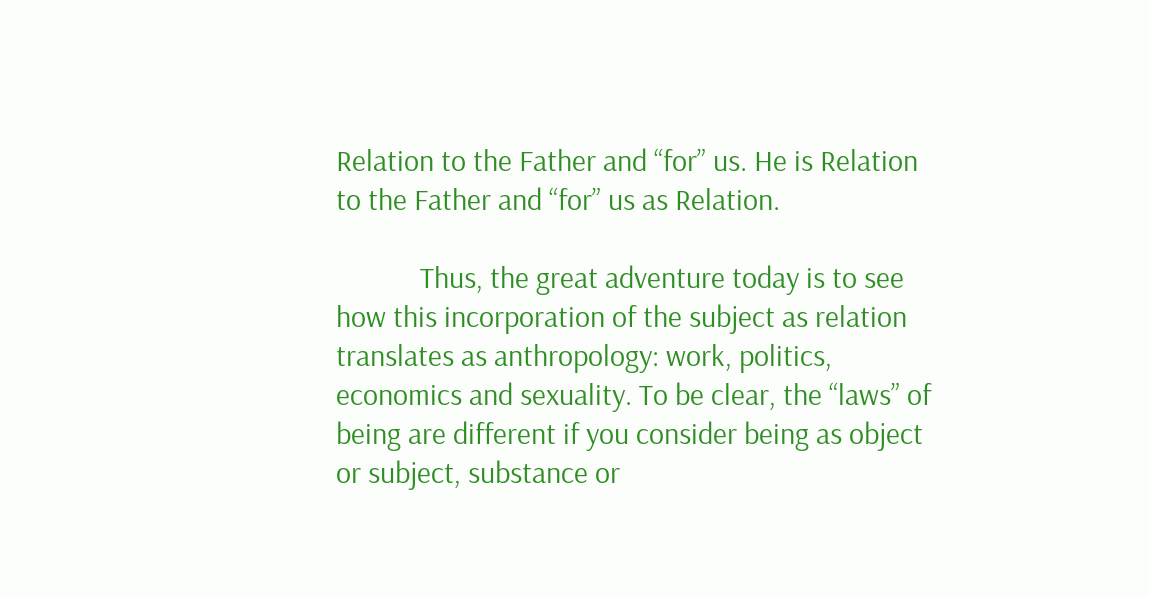Relation to the Father and “for” us. He is Relation to the Father and “for” us as Relation.

            Thus, the great adventure today is to see how this incorporation of the subject as relation translates as anthropology: work, politics, economics and sexuality. To be clear, the “laws” of being are different if you consider being as object or subject, substance or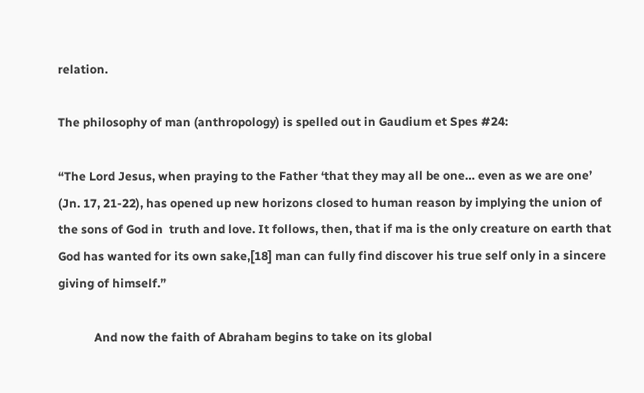relation.

The philosophy of man (anthropology) is spelled out in Gaudium et Spes #24:

“The Lord Jesus, when praying to the Father ‘that they may all be one… even as we are one’ (Jn. 17, 21-22), has opened up new horizons closed to human reason by implying the union of the sons of God in  truth and love. It follows, then, that if ma is the only creature on earth that God has wanted for its own sake,[18] man can fully find discover his true self only in a sincere giving of himself.”

            And now the faith of Abraham begins to take on its global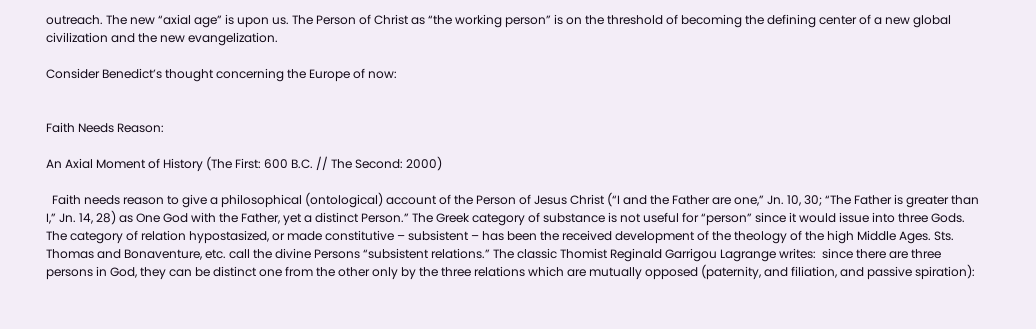outreach. The new “axial age” is upon us. The Person of Christ as “the working person” is on the threshold of becoming the defining center of a new global civilization and the new evangelization.

Consider Benedict’s thought concerning the Europe of now:


Faith Needs Reason:

An Axial Moment of History (The First: 600 B.C. // The Second: 2000)

  Faith needs reason to give a philosophical (ontological) account of the Person of Jesus Christ (“I and the Father are one,” Jn. 10, 30; “The Father is greater than I,” Jn. 14, 28) as One God with the Father, yet a distinct Person.” The Greek category of substance is not useful for “person” since it would issue into three Gods. The category of relation hypostasized, or made constitutive – subsistent – has been the received development of the theology of the high Middle Ages. Sts. Thomas and Bonaventure, etc. call the divine Persons “subsistent relations.” The classic Thomist Reginald Garrigou Lagrange writes:  since there are three persons in God, they can be distinct one from the other only by the three relations which are mutually opposed (paternity, and filiation, and passive spiration):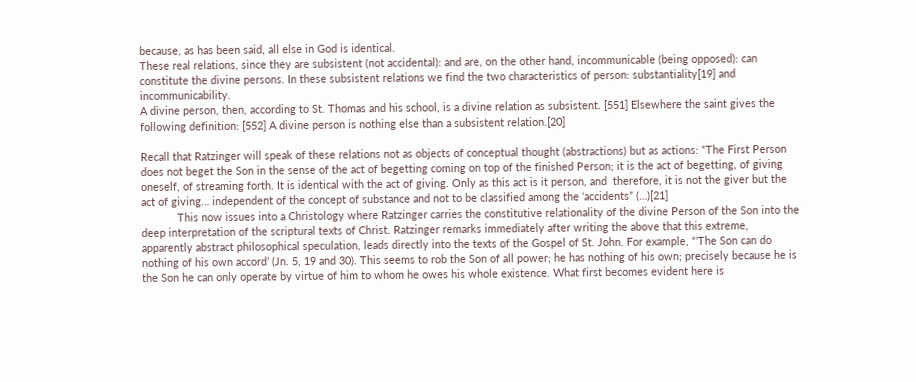because, as has been said, all else in God is identical.
These real relations, since they are subsistent (not accidental): and are, on the other hand, incommunicable (being opposed): can constitute the divine persons. In these subsistent relations we find the two characteristics of person: substantiality[19] and incommunicability.
A divine person, then, according to St. Thomas and his school, is a divine relation as subsistent. [551] Elsewhere the saint gives the following definition: [552] A divine person is nothing else than a subsistent relation.[20]

Recall that Ratzinger will speak of these relations not as objects of conceptual thought (abstractions) but as actions: “The First Person does not beget the Son in the sense of the act of begetting coming on top of the finished Person; it is the act of begetting, of giving oneself, of streaming forth. It is identical with the act of giving. Only as this act is it person, and  therefore, it is not the giver but the act of giving… independent of the concept of substance and not to be classified among the ‘accidents” (…)[21]
            This now issues into a Christology where Ratzinger carries the constitutive relationality of the divine Person of the Son into the deep interpretation of the scriptural texts of Christ. Ratzinger remarks immediately after writing the above that this extreme, apparently abstract philosophical speculation, leads directly into the texts of the Gospel of St. John. For example, “‘The Son can do nothing of his own accord’ (Jn. 5, 19 and 30). This seems to rob the Son of all power; he has nothing of his own; precisely because he is the Son he can only operate by virtue of him to whom he owes his whole existence. What first becomes evident here is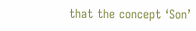that the concept ‘Son’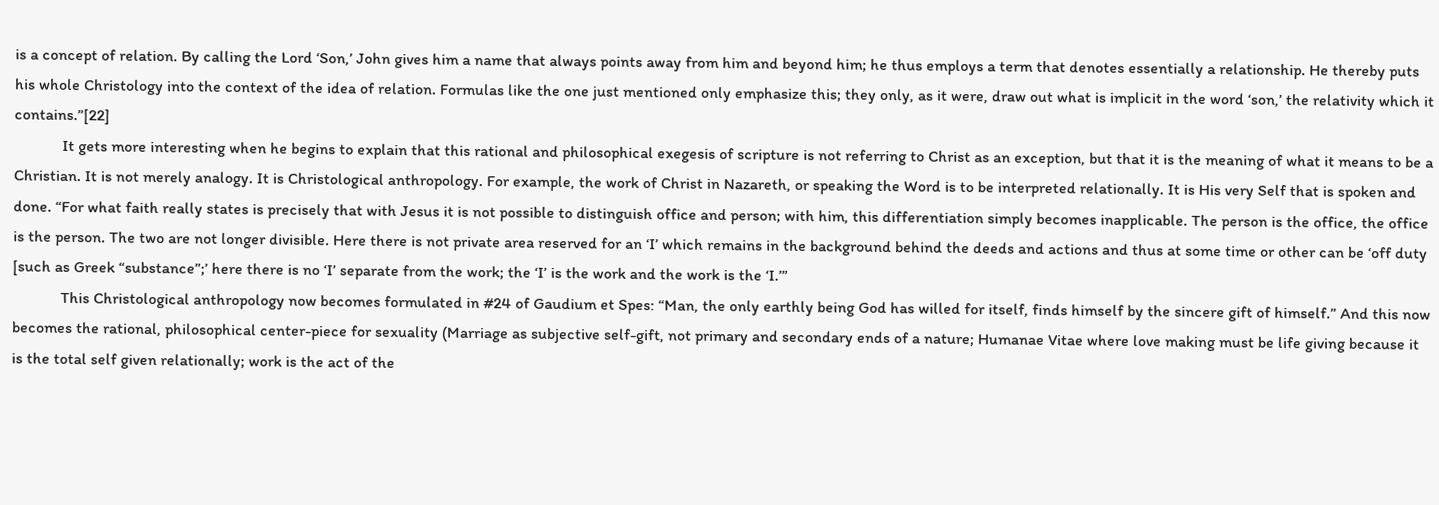is a concept of relation. By calling the Lord ‘Son,’ John gives him a name that always points away from him and beyond him; he thus employs a term that denotes essentially a relationship. He thereby puts his whole Christology into the context of the idea of relation. Formulas like the one just mentioned only emphasize this; they only, as it were, draw out what is implicit in the word ‘son,’ the relativity which it contains.”[22]
            It gets more interesting when he begins to explain that this rational and philosophical exegesis of scripture is not referring to Christ as an exception, but that it is the meaning of what it means to be a Christian. It is not merely analogy. It is Christological anthropology. For example, the work of Christ in Nazareth, or speaking the Word is to be interpreted relationally. It is His very Self that is spoken and done. “For what faith really states is precisely that with Jesus it is not possible to distinguish office and person; with him, this differentiation simply becomes inapplicable. The person is the office, the office is the person. The two are not longer divisible. Here there is not private area reserved for an ‘I’ which remains in the background behind the deeds and actions and thus at some time or other can be ‘off duty [such as Greek “substance”;’ here there is no ‘I’ separate from the work; the ‘I’ is the work and the work is the ‘I.’”
            This Christological anthropology now becomes formulated in #24 of Gaudium et Spes: “Man, the only earthly being God has willed for itself, finds himself by the sincere gift of himself.” And this now becomes the rational, philosophical center-piece for sexuality (Marriage as subjective self-gift, not primary and secondary ends of a nature; Humanae Vitae where love making must be life giving because it is the total self given relationally; work is the act of the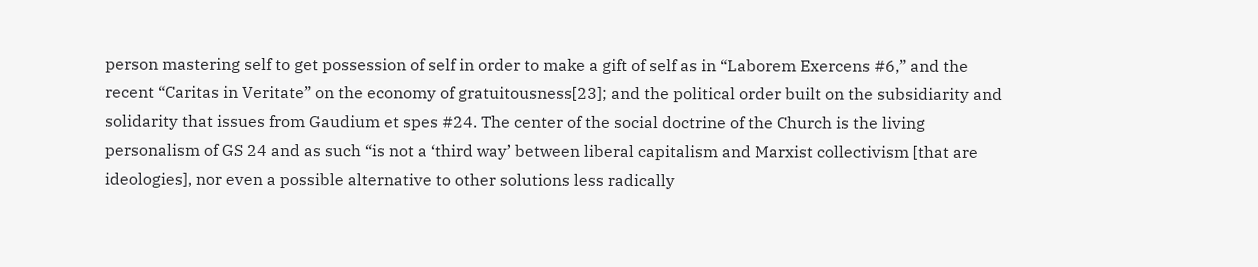person mastering self to get possession of self in order to make a gift of self as in “Laborem Exercens #6,” and the recent “Caritas in Veritate” on the economy of gratuitousness[23]; and the political order built on the subsidiarity and solidarity that issues from Gaudium et spes #24. The center of the social doctrine of the Church is the living personalism of GS 24 and as such “is not a ‘third way’ between liberal capitalism and Marxist collectivism [that are ideologies], nor even a possible alternative to other solutions less radically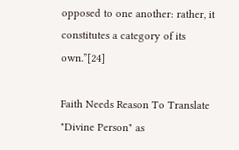opposed to one another: rather, it constitutes a category of its own.”[24]

Faith Needs Reason To Translate "Divine Person" as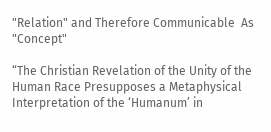"Relation" and Therefore Communicable  As "Concept"

“The Christian Revelation of the Unity of the Human Race Presupposes a Metaphysical Interpretation of the ‘Humanum’ in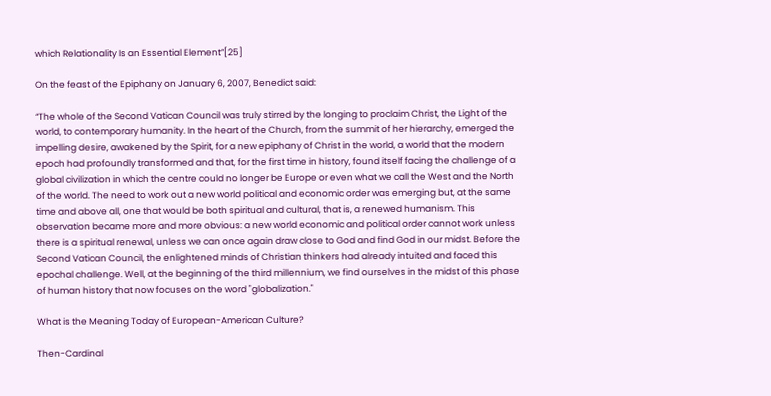which Relationality Is an Essential Element”[25]

On the feast of the Epiphany on January 6, 2007, Benedict said:

“The whole of the Second Vatican Council was truly stirred by the longing to proclaim Christ, the Light of the world, to contemporary humanity. In the heart of the Church, from the summit of her hierarchy, emerged the impelling desire, awakened by the Spirit, for a new epiphany of Christ in the world, a world that the modern epoch had profoundly transformed and that, for the first time in history, found itself facing the challenge of a global civilization in which the centre could no longer be Europe or even what we call the West and the North of the world. The need to work out a new world political and economic order was emerging but, at the same time and above all, one that would be both spiritual and cultural, that is, a renewed humanism. This observation became more and more obvious: a new world economic and political order cannot work unless there is a spiritual renewal, unless we can once again draw close to God and find God in our midst. Before the Second Vatican Council, the enlightened minds of Christian thinkers had already intuited and faced this epochal challenge. Well, at the beginning of the third millennium, we find ourselves in the midst of this phase of human history that now focuses on the word "globalization."

What is the Meaning Today of European-American Culture?

Then-Cardinal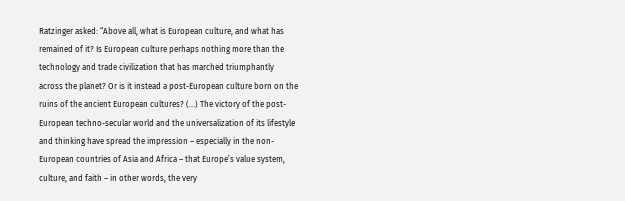Ratzinger asked: “Above all, what is European culture, and what has remained of it? Is European culture perhaps nothing more than the technology and trade civilization that has marched triumphantly across the planet? Or is it instead a post-European culture born on the ruins of the ancient European cultures? (...) The victory of the post-European techno-secular world and the universalization of its lifestyle and thinking have spread the impression – especially in the non-European countries of Asia and Africa – that Europe’s value system, culture, and faith – in other words, the very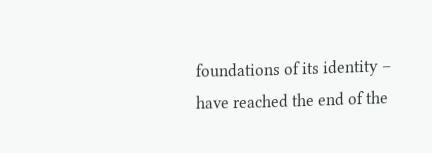foundations of its identity – have reached the end of the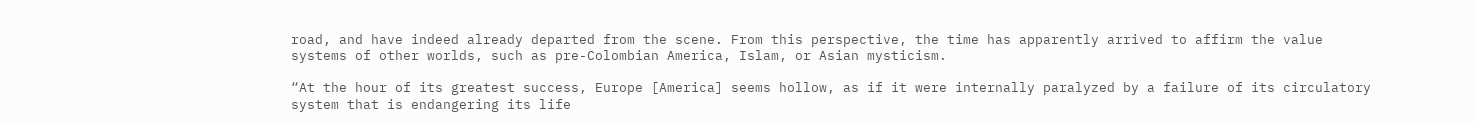road, and have indeed already departed from the scene. From this perspective, the time has apparently arrived to affirm the value systems of other worlds, such as pre-Colombian America, Islam, or Asian mysticism.

“At the hour of its greatest success, Europe [America] seems hollow, as if it were internally paralyzed by a failure of its circulatory system that is endangering its life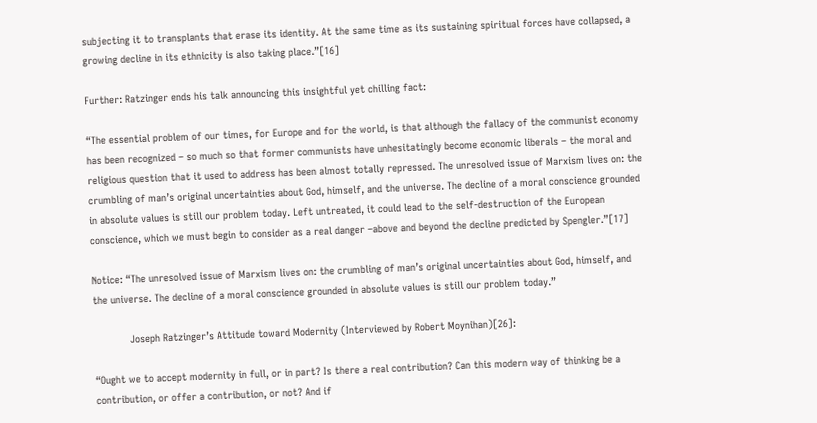subjecting it to transplants that erase its identity. At the same time as its sustaining spiritual forces have collapsed, a growing decline in its ethnicity is also taking place.”[16]

Further: Ratzinger ends his talk announcing this insightful yet chilling fact:

“The essential problem of our times, for Europe and for the world, is that although the fallacy of the communist economy has been recognized – so much so that former communists have unhesitatingly become economic liberals – the moral and religious question that it used to address has been almost totally repressed. The unresolved issue of Marxism lives on: the crumbling of man’s original uncertainties about God, himself, and the universe. The decline of a moral conscience grounded in absolute values is still our problem today. Left untreated, it could lead to the self-destruction of the European conscience, which we must begin to consider as a real danger –above and beyond the decline predicted by Spengler.”[17]

Notice: “The unresolved issue of Marxism lives on: the crumbling of man’s original uncertainties about God, himself, and the universe. The decline of a moral conscience grounded in absolute values is still our problem today.”

            Joseph Ratzinger’s Attitude toward Modernity (Interviewed by Robert Moynihan)[26]:

“Ought we to accept modernity in full, or in part? Is there a real contribution? Can this modern way of thinking be a contribution, or offer a contribution, or not? And if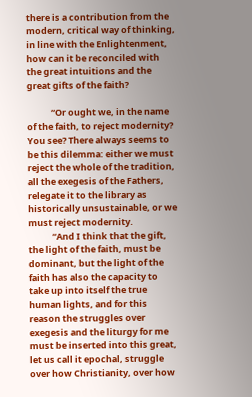there is a contribution from the modern, critical way of thinking, in line with the Enlightenment, how can it be reconciled with the great intuitions and the great gifts of the faith?

            “Or ought we, in the name of the faith, to reject modernity? You see? There always seems to be this dilemma: either we must reject the whole of the tradition, all the exegesis of the Fathers, relegate it to the library as historically unsustainable, or we must reject modernity.
            “And I think that the gift, the light of the faith, must be dominant, but the light of the faith has also the capacity to take up into itself the true human lights, and for this reason the struggles over exegesis and the liturgy for me must be inserted into this great, let us call it epochal, struggle over how Christianity, over how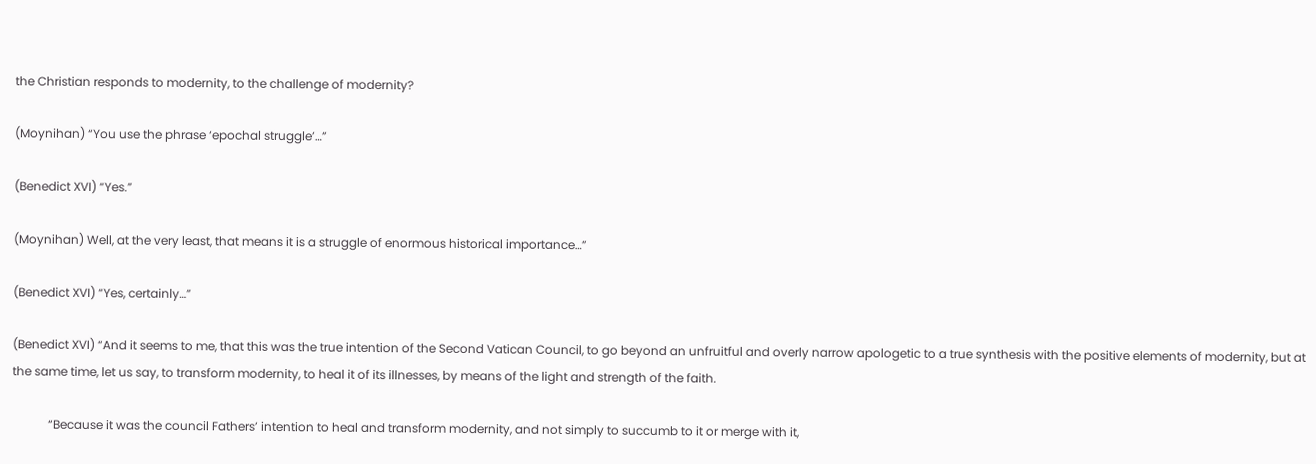the Christian responds to modernity, to the challenge of modernity?

(Moynihan) “You use the phrase ‘epochal struggle’…”

(Benedict XVI) “Yes.”

(Moynihan) Well, at the very least, that means it is a struggle of enormous historical importance…”

(Benedict XVI) “Yes, certainly…”

(Benedict XVI) “And it seems to me, that this was the true intention of the Second Vatican Council, to go beyond an unfruitful and overly narrow apologetic to a true synthesis with the positive elements of modernity, but at the same time, let us say, to transform modernity, to heal it of its illnesses, by means of the light and strength of the faith.

            “Because it was the council Fathers’ intention to heal and transform modernity, and not simply to succumb to it or merge with it,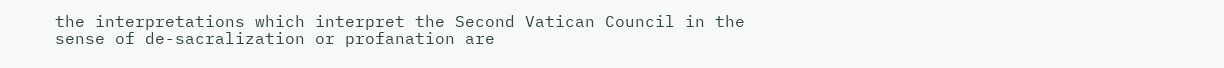the interpretations which interpret the Second Vatican Council in the sense of de-sacralization or profanation are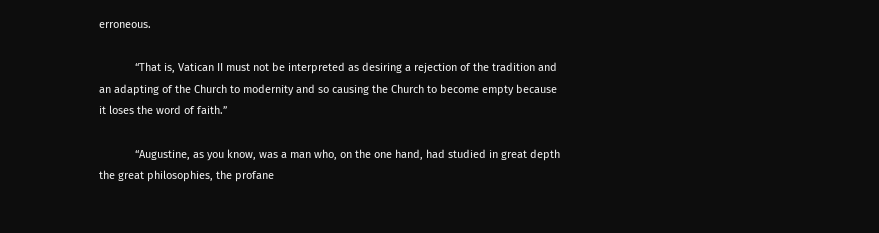erroneous.

            “That is, Vatican II must not be interpreted as desiring a rejection of the tradition and an adapting of the Church to modernity and so causing the Church to become empty because it loses the word of faith.”

            “Augustine, as you know, was a man who, on the one hand, had studied in great depth the great philosophies, the profane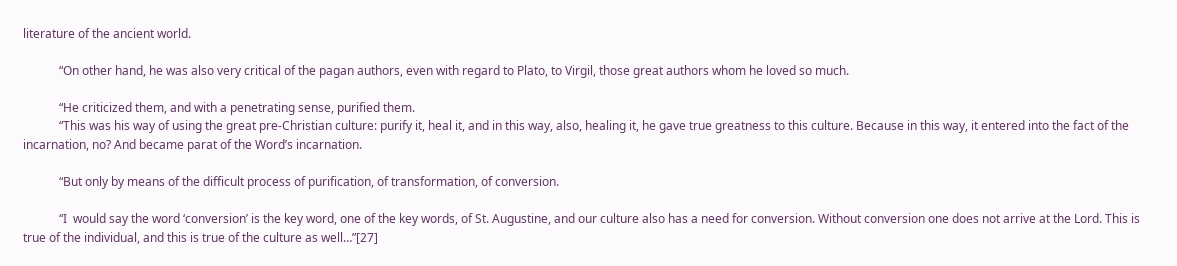literature of the ancient world.

            “On other hand, he was also very critical of the pagan authors, even with regard to Plato, to Virgil, those great authors whom he loved so much.

            “He criticized them, and with a penetrating sense, purified them.
            “This was his way of using the great pre-Christian culture: purify it, heal it, and in this way, also, healing it, he gave true greatness to this culture. Because in this way, it entered into the fact of the incarnation, no? And became parat of the Word’s incarnation.

            “But only by means of the difficult process of purification, of transformation, of conversion.

            “I  would say the word ‘conversion’ is the key word, one of the key words, of St. Augustine, and our culture also has a need for conversion. Without conversion one does not arrive at the Lord. This is true of the individual, and this is true of the culture as well…”[27]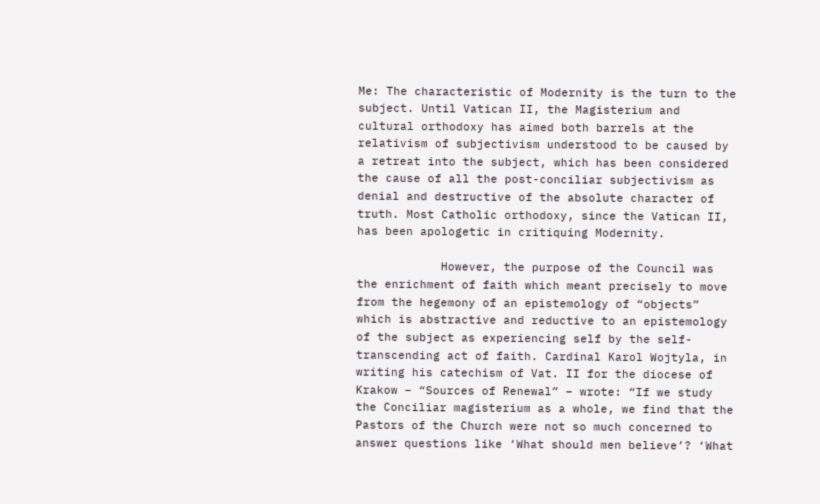Me: The characteristic of Modernity is the turn to the subject. Until Vatican II, the Magisterium and cultural orthodoxy has aimed both barrels at the relativism of subjectivism understood to be caused by a retreat into the subject, which has been considered the cause of all the post-conciliar subjectivism as denial and destructive of the absolute character of truth. Most Catholic orthodoxy, since the Vatican II, has been apologetic in critiquing Modernity.

            However, the purpose of the Council was the enrichment of faith which meant precisely to move from the hegemony of an epistemology of “objects” which is abstractive and reductive to an epistemology of the subject as experiencing self by the self-transcending act of faith. Cardinal Karol Wojtyla, in writing his catechism of Vat. II for the diocese of Krakow – “Sources of Renewal” – wrote: “If we study the Conciliar magisterium as a whole, we find that the Pastors of the Church were not so much concerned to answer questions like ‘What should men believe’? ‘What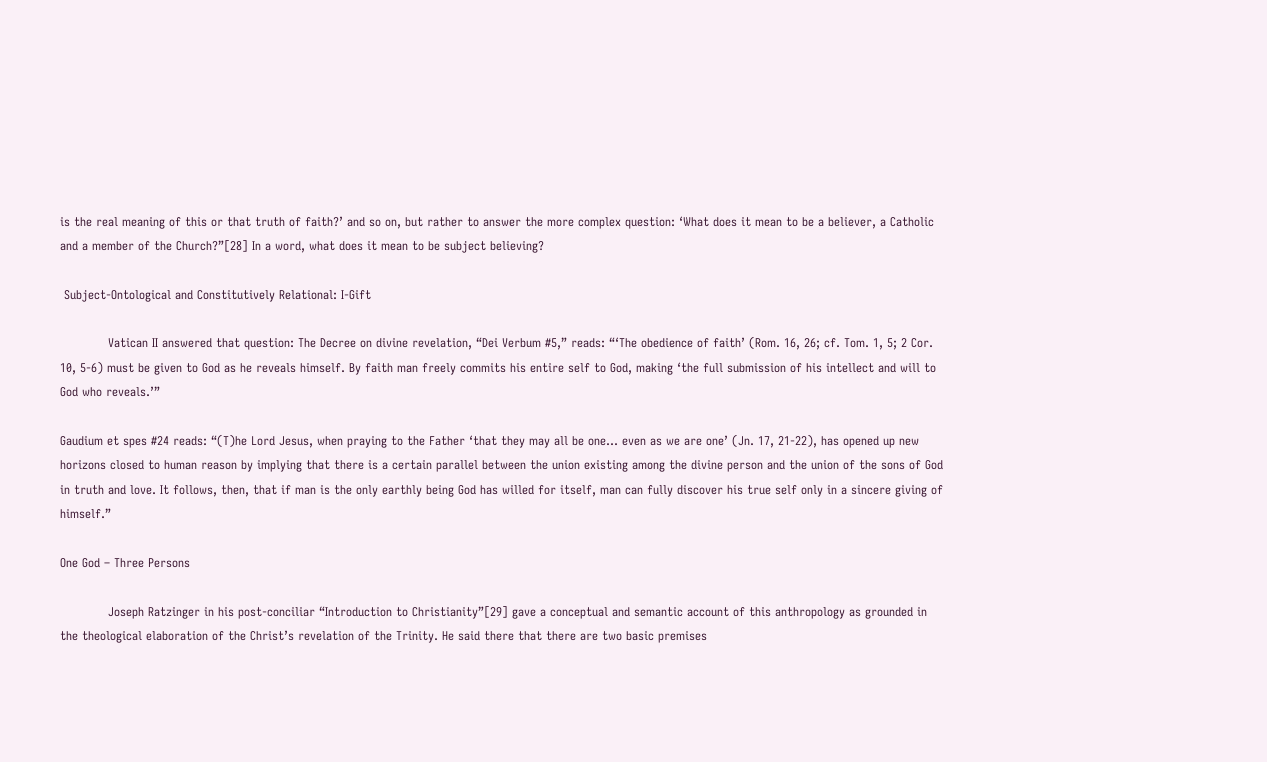is the real meaning of this or that truth of faith?’ and so on, but rather to answer the more complex question: ‘What does it mean to be a believer, a Catholic and a member of the Church?”[28] In a word, what does it mean to be subject believing?

 Subject-Ontological and Constitutively Relational: I-Gift

            Vatican II answered that question: The Decree on divine revelation, “Dei Verbum #5,” reads: “‘The obedience of faith’ (Rom. 16, 26; cf. Tom. 1, 5; 2 Cor. 10, 5-6) must be given to God as he reveals himself. By faith man freely commits his entire self to God, making ‘the full submission of his intellect and will to God who reveals.’”

Gaudium et spes #24 reads: “(T)he Lord Jesus, when praying to the Father ‘that they may all be one… even as we are one’ (Jn. 17, 21-22), has opened up new horizons closed to human reason by implying that there is a certain parallel between the union existing among the divine person and the union of the sons of God in truth and love. It follows, then, that if man is the only earthly being God has willed for itself, man can fully discover his true self only in a sincere giving of himself.”

One God – Three Persons

            Joseph Ratzinger in his post-conciliar “Introduction to Christianity”[29] gave a conceptual and semantic account of this anthropology as grounded in the theological elaboration of the Christ’s revelation of the Trinity. He said there that there are two basic premises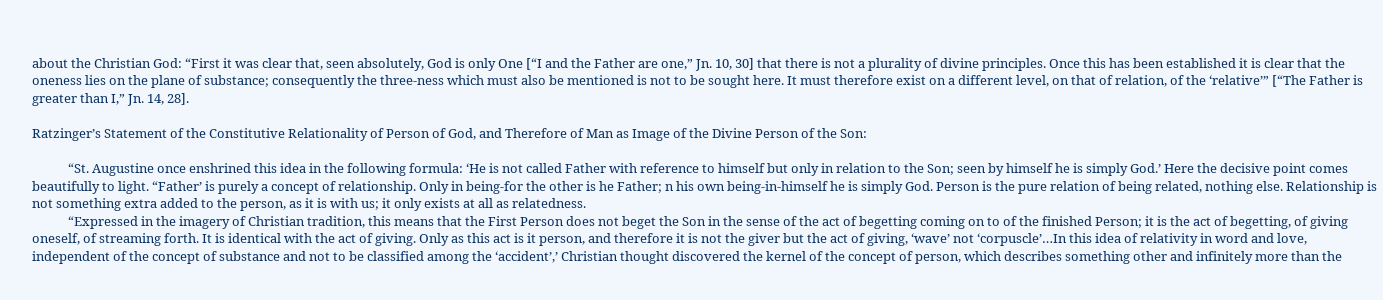about the Christian God: “First it was clear that, seen absolutely, God is only One [“I and the Father are one,” Jn. 10, 30] that there is not a plurality of divine principles. Once this has been established it is clear that the oneness lies on the plane of substance; consequently the three-ness which must also be mentioned is not to be sought here. It must therefore exist on a different level, on that of relation, of the ‘relative’” [“The Father is greater than I,” Jn. 14, 28].

Ratzinger’s Statement of the Constitutive Relationality of Person of God, and Therefore of Man as Image of the Divine Person of the Son:

            “St. Augustine once enshrined this idea in the following formula: ‘He is not called Father with reference to himself but only in relation to the Son; seen by himself he is simply God.’ Here the decisive point comes beautifully to light. “Father’ is purely a concept of relationship. Only in being-for the other is he Father; n his own being-in-himself he is simply God. Person is the pure relation of being related, nothing else. Relationship is not something extra added to the person, as it is with us; it only exists at all as relatedness.
            “Expressed in the imagery of Christian tradition, this means that the First Person does not beget the Son in the sense of the act of begetting coming on to of the finished Person; it is the act of begetting, of giving oneself, of streaming forth. It is identical with the act of giving. Only as this act is it person, and therefore it is not the giver but the act of giving, ‘wave’ not ‘corpuscle’…In this idea of relativity in word and love, independent of the concept of substance and not to be classified among the ‘accident’,’ Christian thought discovered the kernel of the concept of person, which describes something other and infinitely more than the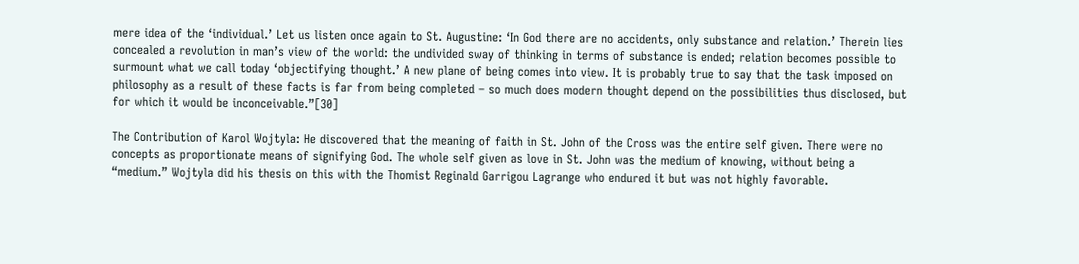mere idea of the ‘individual.’ Let us listen once again to St. Augustine: ‘In God there are no accidents, only substance and relation.’ Therein lies concealed a revolution in man’s view of the world: the undivided sway of thinking in terms of substance is ended; relation becomes possible to surmount what we call today ‘objectifying thought.’ A new plane of being comes into view. It is probably true to say that the task imposed on philosophy as a result of these facts is far from being completed – so much does modern thought depend on the possibilities thus disclosed, but for which it would be inconceivable.”[30]

The Contribution of Karol Wojtyla: He discovered that the meaning of faith in St. John of the Cross was the entire self given. There were no concepts as proportionate means of signifying God. The whole self given as love in St. John was the medium of knowing, without being a “medium.” Wojtyla did his thesis on this with the Thomist Reginald Garrigou Lagrange who endured it but was not highly favorable.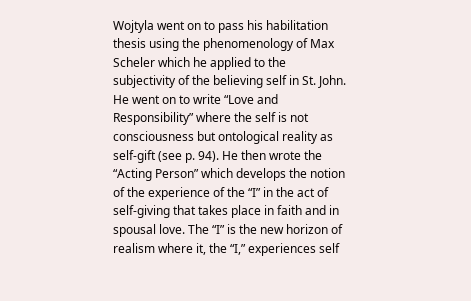Wojtyla went on to pass his habilitation thesis using the phenomenology of Max Scheler which he applied to the subjectivity of the believing self in St. John. He went on to write “Love and Responsibility” where the self is not consciousness but ontological reality as self-gift (see p. 94). He then wrote the “Acting Person” which develops the notion of the experience of the “I” in the act of self-giving that takes place in faith and in spousal love. The “I” is the new horizon of realism where it, the “I,” experiences self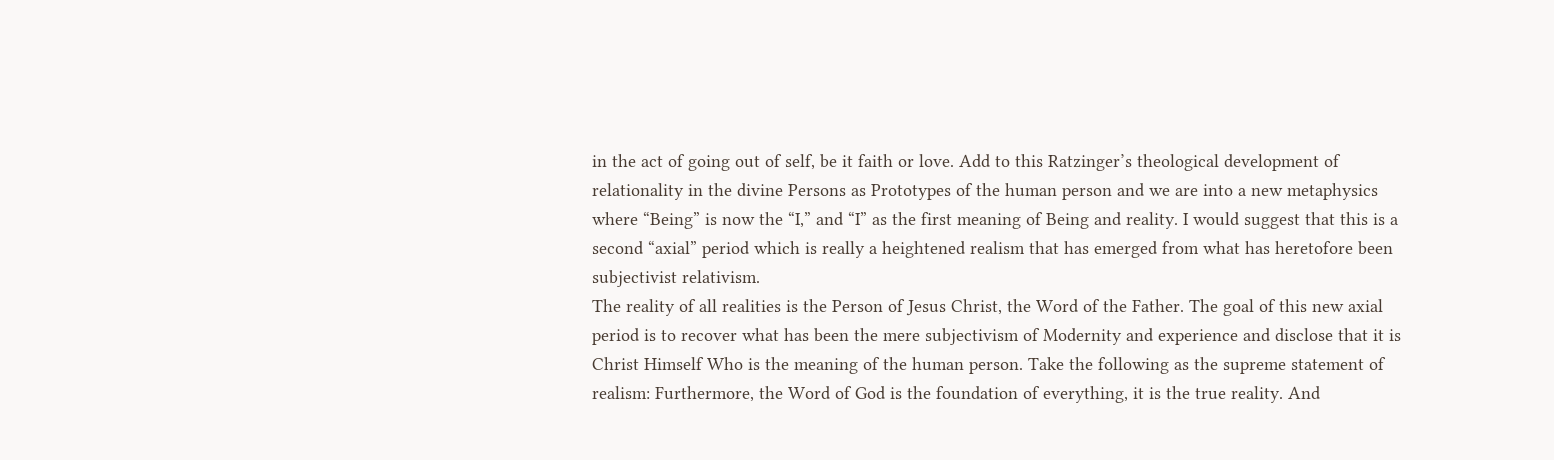in the act of going out of self, be it faith or love. Add to this Ratzinger’s theological development of relationality in the divine Persons as Prototypes of the human person and we are into a new metaphysics where “Being” is now the “I,” and “I” as the first meaning of Being and reality. I would suggest that this is a second “axial” period which is really a heightened realism that has emerged from what has heretofore been subjectivist relativism.
The reality of all realities is the Person of Jesus Christ, the Word of the Father. The goal of this new axial period is to recover what has been the mere subjectivism of Modernity and experience and disclose that it is Christ Himself Who is the meaning of the human person. Take the following as the supreme statement of realism: Furthermore, the Word of God is the foundation of everything, it is the true reality. And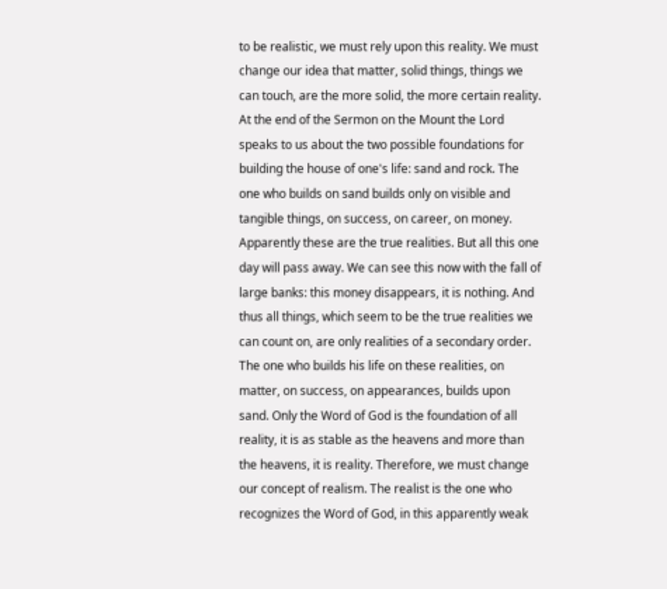to be realistic, we must rely upon this reality. We must change our idea that matter, solid things, things we can touch, are the more solid, the more certain reality. At the end of the Sermon on the Mount the Lord speaks to us about the two possible foundations for building the house of one's life: sand and rock. The one who builds on sand builds only on visible and tangible things, on success, on career, on money. Apparently these are the true realities. But all this one day will pass away. We can see this now with the fall of large banks: this money disappears, it is nothing. And thus all things, which seem to be the true realities we can count on, are only realities of a secondary order. The one who builds his life on these realities, on matter, on success, on appearances, builds upon sand. Only the Word of God is the foundation of all reality, it is as stable as the heavens and more than the heavens, it is reality. Therefore, we must change our concept of realism. The realist is the one who recognizes the Word of God, in this apparently weak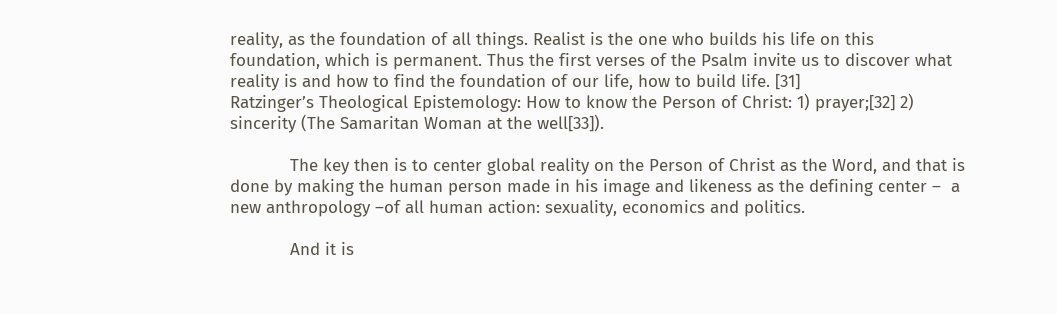reality, as the foundation of all things. Realist is the one who builds his life on this foundation, which is permanent. Thus the first verses of the Psalm invite us to discover what reality is and how to find the foundation of our life, how to build life. [31]
Ratzinger’s Theological Epistemology: How to know the Person of Christ: 1) prayer;[32] 2) sincerity (The Samaritan Woman at the well[33]).

            The key then is to center global reality on the Person of Christ as the Word, and that is done by making the human person made in his image and likeness as the defining center –  a new anthropology –of all human action: sexuality, economics and politics.

            And it is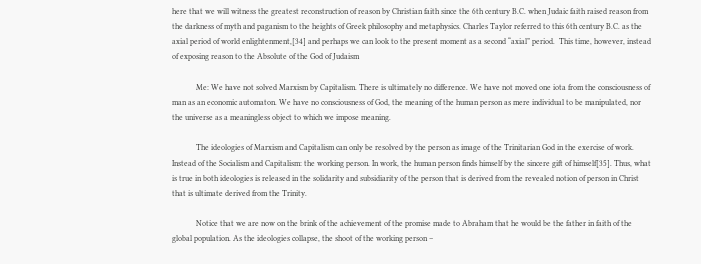here that we will witness the greatest reconstruction of reason by Christian faith since the 6th century B.C. when Judaic faith raised reason from the darkness of myth and paganism to the heights of Greek philosophy and metaphysics. Charles Taylor referred to this 6th century B.C. as the axial period of world enlightenment,[34] and perhaps we can look to the present moment as a second “axial” period.  This time, however, instead of exposing reason to the Absolute of the God of Judaism

            Me: We have not solved Marxism by Capitalism. There is ultimately no difference. We have not moved one iota from the consciousness of man as an economic automaton. We have no consciousness of God, the meaning of the human person as mere individual to be manipulated, nor the universe as a meaningless object to which we impose meaning.

            The ideologies of Marxism and Capitalism can only be resolved by the person as image of the Trinitarian God in the exercise of work. Instead of the Socialism and Capitalism: the working person. In work, the human person finds himself by the sincere gift of himself[35]. Thus, what is true in both ideologies is released in the solidarity and subsidiarity of the person that is derived from the revealed notion of person in Christ that is ultimate derived from the Trinity.

            Notice that we are now on the brink of the achievement of the promise made to Abraham that he would be the father in faith of the global population. As the ideologies collapse, the shoot of the working person –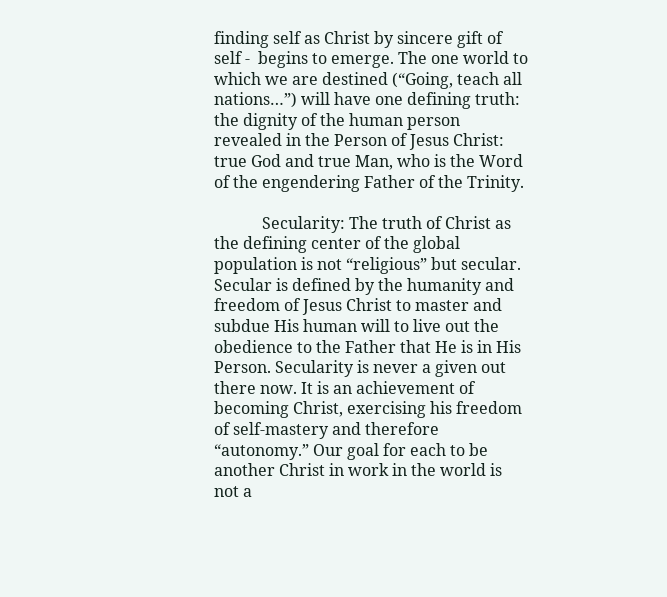finding self as Christ by sincere gift of self -  begins to emerge. The one world to which we are destined (“Going, teach all nations…”) will have one defining truth: the dignity of the human person revealed in the Person of Jesus Christ: true God and true Man, who is the Word of the engendering Father of the Trinity.

            Secularity: The truth of Christ as the defining center of the global population is not “religious” but secular. Secular is defined by the humanity and freedom of Jesus Christ to master and subdue His human will to live out the obedience to the Father that He is in His Person. Secularity is never a given out there now. It is an achievement of becoming Christ, exercising his freedom of self-mastery and therefore “autonomy.” Our goal for each to be another Christ in work in the world is not a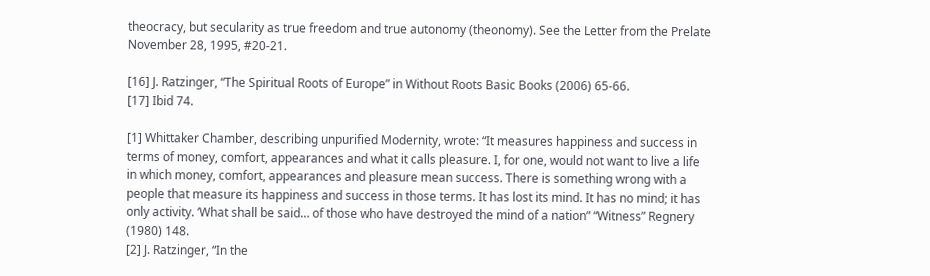theocracy, but secularity as true freedom and true autonomy (theonomy). See the Letter from the Prelate November 28, 1995, #20-21.

[16] J. Ratzinger, “The Spiritual Roots of Europe” in Without Roots Basic Books (2006) 65-66.
[17] Ibid 74.

[1] Whittaker Chamber, describing unpurified Modernity, wrote: “It measures happiness and success in terms of money, comfort, appearances and what it calls pleasure. I, for one, would not want to live a life in which money, comfort, appearances and pleasure mean success. There is something wrong with a people that measure its happiness and success in those terms. It has lost its mind. It has no mind; it has only activity. ‘What shall be said… of those who have destroyed the mind of a nation” “Witness” Regnery (1980) 148.
[2] J. Ratzinger, “In the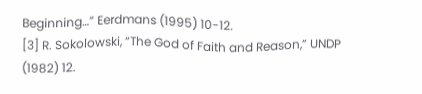Beginning…” Eerdmans (1995) 10-12.
[3] R. Sokolowski, “The God of Faith and Reason,” UNDP (1982) 12.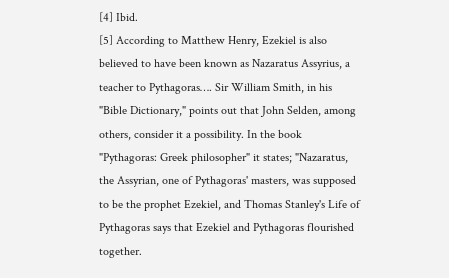[4] Ibid.
[5] According to Matthew Henry, Ezekiel is also believed to have been known as Nazaratus Assyrius, a teacher to Pythagoras…. Sir William Smith, in his "Bible Dictionary," points out that John Selden, among others, consider it a possibility. In the book "Pythagoras: Greek philosopher" it states; "Nazaratus, the Assyrian, one of Pythagoras' masters, was supposed to be the prophet Ezekiel, and Thomas Stanley's Life of Pythagoras says that Ezekiel and Pythagoras flourished together.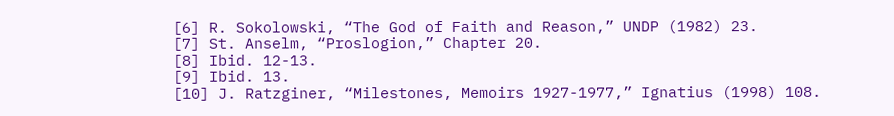[6] R. Sokolowski, “The God of Faith and Reason,” UNDP (1982) 23.
[7] St. Anselm, “Proslogion,” Chapter 20.
[8] Ibid. 12-13.
[9] Ibid. 13.
[10] J. Ratzginer, “Milestones, Memoirs 1927-1977,” Ignatius (1998) 108.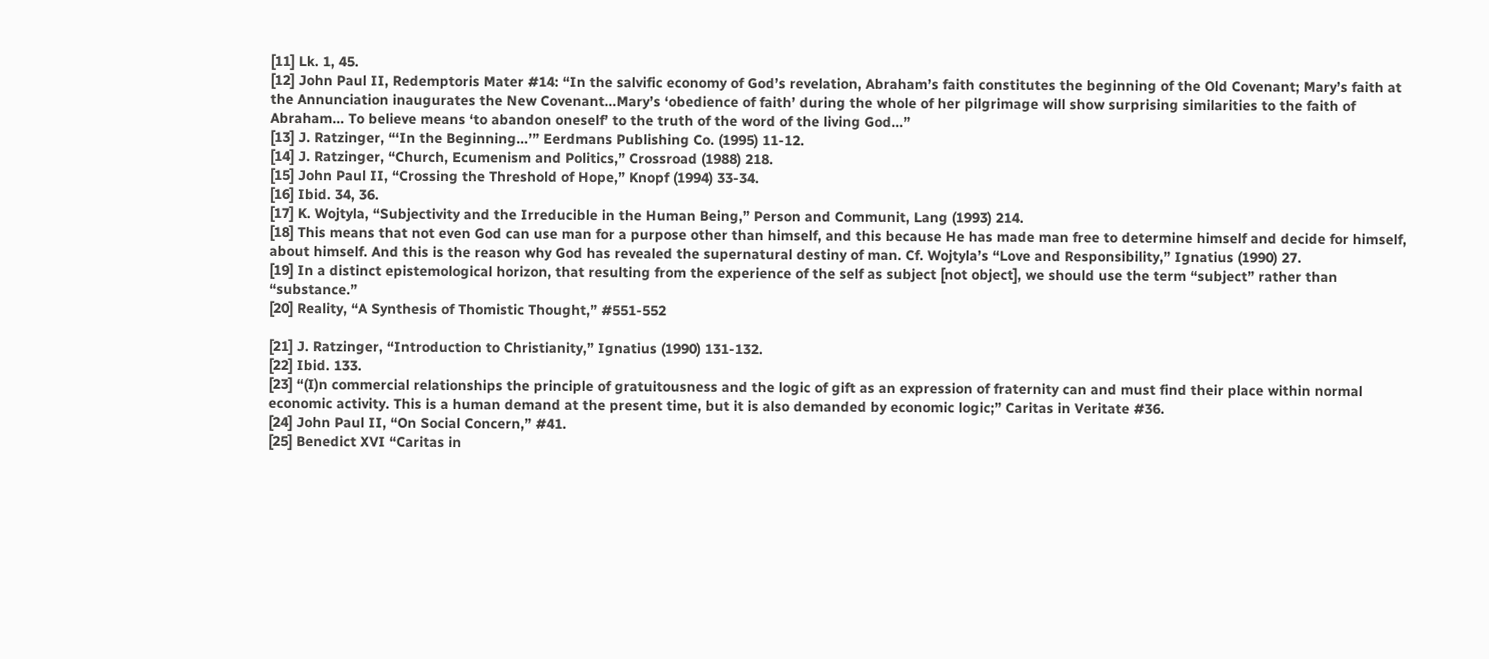[11] Lk. 1, 45.
[12] John Paul II, Redemptoris Mater #14: “In the salvific economy of God’s revelation, Abraham’s faith constitutes the beginning of the Old Covenant; Mary’s faith at the Annunciation inaugurates the New Covenant…Mary’s ‘obedience of faith’ during the whole of her pilgrimage will show surprising similarities to the faith of Abraham… To believe means ‘to abandon oneself’ to the truth of the word of the living God…”
[13] J. Ratzinger, “‘In the Beginning…’” Eerdmans Publishing Co. (1995) 11-12.
[14] J. Ratzinger, “Church, Ecumenism and Politics,” Crossroad (1988) 218.
[15] John Paul II, “Crossing the Threshold of Hope,” Knopf (1994) 33-34.
[16] Ibid. 34, 36.
[17] K. Wojtyla, “Subjectivity and the Irreducible in the Human Being,” Person and Communit, Lang (1993) 214.
[18] This means that not even God can use man for a purpose other than himself, and this because He has made man free to determine himself and decide for himself, about himself. And this is the reason why God has revealed the supernatural destiny of man. Cf. Wojtyla’s “Love and Responsibility,” Ignatius (1990) 27.
[19] In a distinct epistemological horizon, that resulting from the experience of the self as subject [not object], we should use the term “subject” rather than “substance.”
[20] Reality, “A Synthesis of Thomistic Thought,” #551-552

[21] J. Ratzinger, “Introduction to Christianity,” Ignatius (1990) 131-132.
[22] Ibid. 133.
[23] “(I)n commercial relationships the principle of gratuitousness and the logic of gift as an expression of fraternity can and must find their place within normal economic activity. This is a human demand at the present time, but it is also demanded by economic logic;” Caritas in Veritate #36.
[24] John Paul II, “On Social Concern,” #41.
[25] Benedict XVI “Caritas in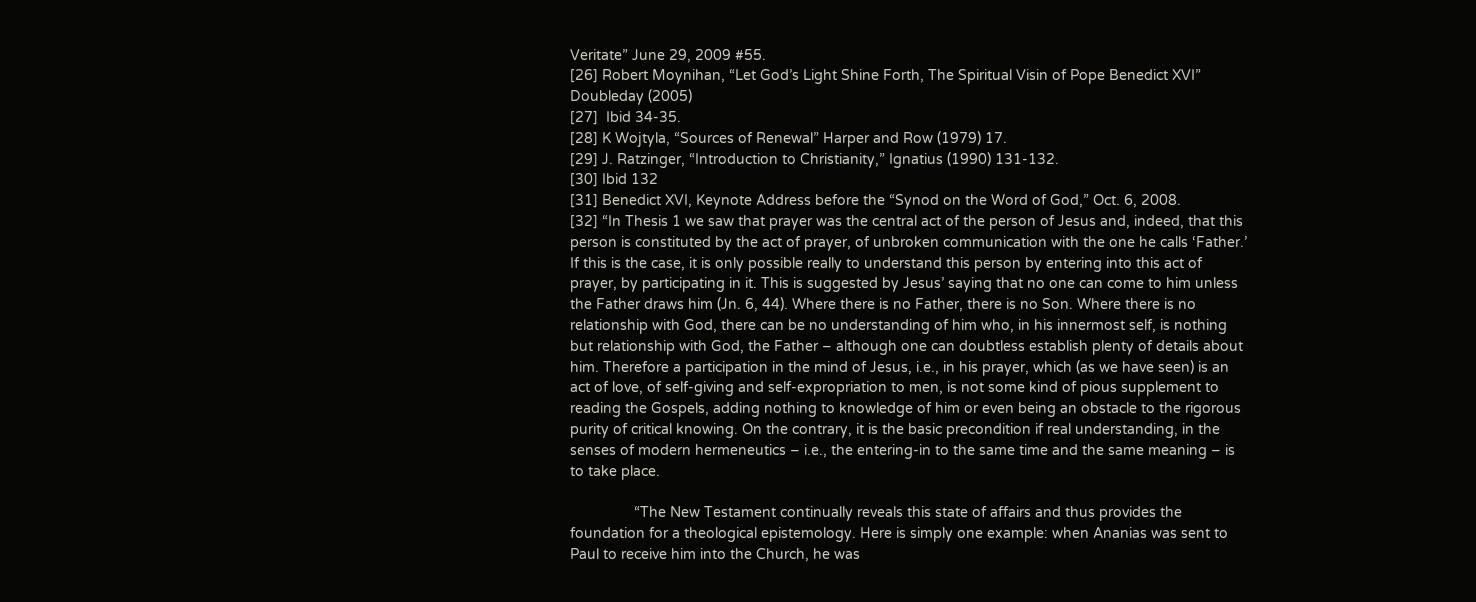Veritate” June 29, 2009 #55.
[26] Robert Moynihan, “Let God’s Light Shine Forth, The Spiritual Visin of Pope Benedict XVI” Doubleday (2005)
[27]  Ibid 34-35.
[28] K Wojtyla, “Sources of Renewal” Harper and Row (1979) 17.
[29] J. Ratzinger, “Introduction to Christianity,” Ignatius (1990) 131-132.
[30] Ibid 132
[31] Benedict XVI, Keynote Address before the “Synod on the Word of God,” Oct. 6, 2008.
[32] “In Thesis 1 we saw that prayer was the central act of the person of Jesus and, indeed, that this person is constituted by the act of prayer, of unbroken communication with the one he calls ‘Father.’ If this is the case, it is only possible really to understand this person by entering into this act of prayer, by participating in it. This is suggested by Jesus’ saying that no one can come to him unless the Father draws him (Jn. 6, 44). Where there is no Father, there is no Son. Where there is no relationship with God, there can be no understanding of him who, in his innermost self, is nothing but relationship with God, the Father – although one can doubtless establish plenty of details about him. Therefore a participation in the mind of Jesus, i.e., in his prayer, which (as we have seen) is an act of love, of self-giving and self-expropriation to men, is not some kind of pious supplement to reading the Gospels, adding nothing to knowledge of him or even being an obstacle to the rigorous purity of critical knowing. On the contrary, it is the basic precondition if real understanding, in the senses of modern hermeneutics – i.e., the entering-in to the same time and the same meaning – is to take place.

                “The New Testament continually reveals this state of affairs and thus provides the foundation for a theological epistemology. Here is simply one example: when Ananias was sent to Paul to receive him into the Church, he was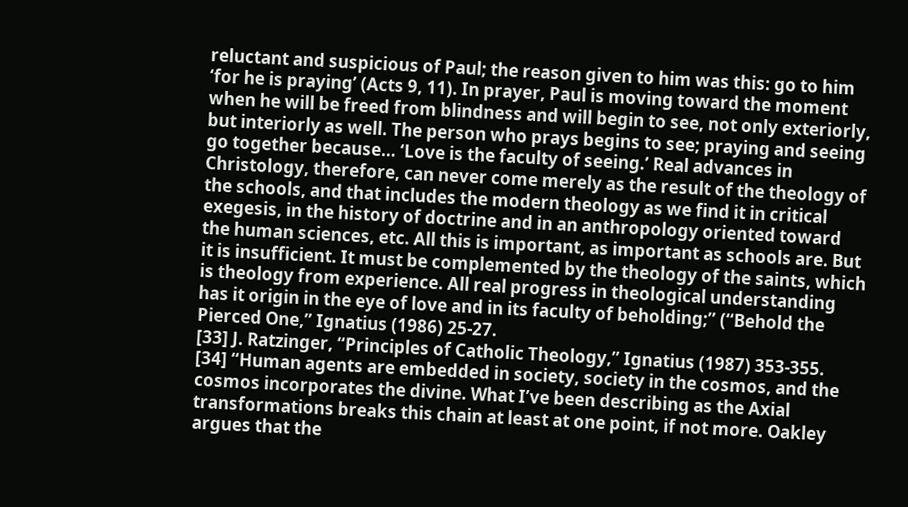reluctant and suspicious of Paul; the reason given to him was this: go to him ‘for he is praying’ (Acts 9, 11). In prayer, Paul is moving toward the moment when he will be freed from blindness and will begin to see, not only exteriorly, but interiorly as well. The person who prays begins to see; praying and seeing go together because… ‘Love is the faculty of seeing.’ Real advances in Christology, therefore, can never come merely as the result of the theology of the schools, and that includes the modern theology as we find it in critical exegesis, in the history of doctrine and in an anthropology oriented toward the human sciences, etc. All this is important, as important as schools are. But it is insufficient. It must be complemented by the theology of the saints, which is theology from experience. All real progress in theological understanding has it origin in the eye of love and in its faculty of beholding;” (“Behold the Pierced One,” Ignatius (1986) 25-27.
[33] J. Ratzinger, “Principles of Catholic Theology,” Ignatius (1987) 353-355.
[34] “Human agents are embedded in society, society in the cosmos, and the cosmos incorporates the divine. What I’ve been describing as the Axial transformations breaks this chain at least at one point, if not more. Oakley argues that the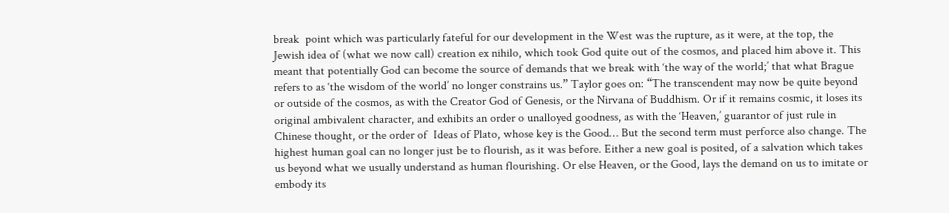break  point which was particularly fateful for our development in the West was the rupture, as it were, at the top, the Jewish idea of (what we now call) creation ex nihilo, which took God quite out of the cosmos, and placed him above it. This meant that potentially God can become the source of demands that we break with ‘the way of the world;’ that what Brague refers to as ‘the wisdom of the world’ no longer constrains us.” Taylor goes on: “The transcendent may now be quite beyond or outside of the cosmos, as with the Creator God of Genesis, or the Nirvana of Buddhism. Or if it remains cosmic, it loses its original ambivalent character, and exhibits an order o unalloyed goodness, as with the ‘Heaven,’ guarantor of just rule in Chinese thought, or the order of  Ideas of Plato, whose key is the Good… But the second term must perforce also change. The highest human goal can no longer just be to flourish, as it was before. Either a new goal is posited, of a salvation which takes us beyond what we usually understand as human flourishing. Or else Heaven, or the Good, lays the demand on us to imitate or embody its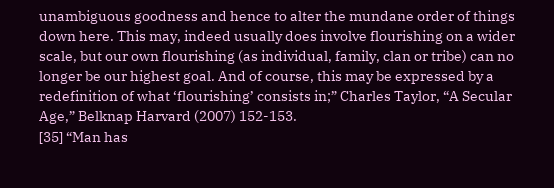unambiguous goodness and hence to alter the mundane order of things down here. This may, indeed usually does involve flourishing on a wider scale, but our own flourishing (as individual, family, clan or tribe) can no longer be our highest goal. And of course, this may be expressed by a redefinition of what ‘flourishing’ consists in;” Charles Taylor, “A Secular Age,” Belknap Harvard (2007) 152-153.
[35] “Man has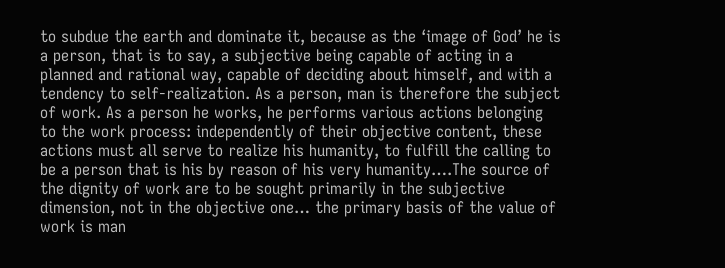to subdue the earth and dominate it, because as the ‘image of God’ he is a person, that is to say, a subjective being capable of acting in a planned and rational way, capable of deciding about himself, and with a tendency to self-realization. As a person, man is therefore the subject of work. As a person he works, he performs various actions belonging to the work process: independently of their objective content, these actions must all serve to realize his humanity, to fulfill the calling to be a person that is his by reason of his very humanity….The source of the dignity of work are to be sought primarily in the subjective dimension, not in the objective one… the primary basis of the value of work is man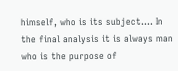himself, who is its subject…. In the final analysis it is always man who is the purpose of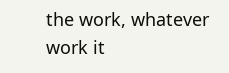the work, whatever work it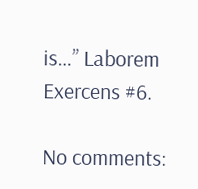is…” Laborem Exercens #6.

No comments: